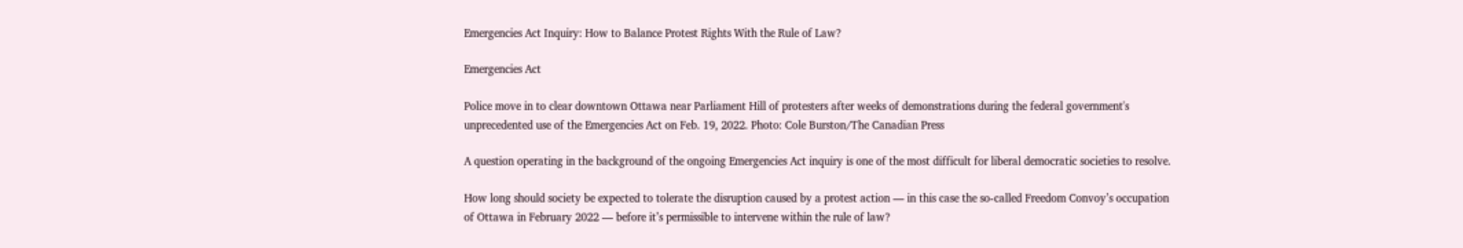Emergencies Act Inquiry: How to Balance Protest Rights With the Rule of Law?

Emergencies Act

Police move in to clear downtown Ottawa near Parliament Hill of protesters after weeks of demonstrations during the federal government's unprecedented use of the Emergencies Act on Feb. 19, 2022. Photo: Cole Burston/The Canadian Press

A question operating in the background of the ongoing Emergencies Act inquiry is one of the most difficult for liberal democratic societies to resolve.

How long should society be expected to tolerate the disruption caused by a protest action — in this case the so-called Freedom Convoy’s occupation of Ottawa in February 2022 — before it’s permissible to intervene within the rule of law?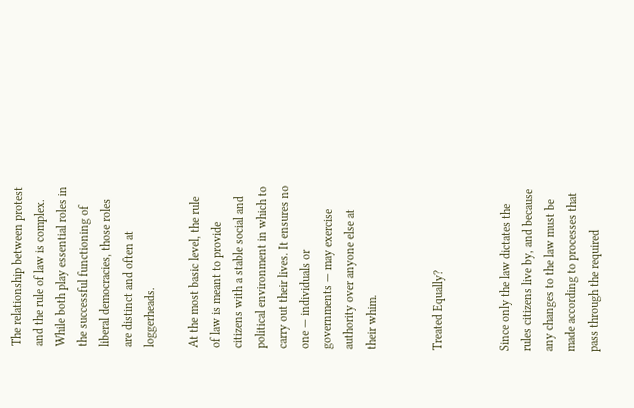The relationship between protest and the rule of law is complex. While both play essential roles in the successful functioning of liberal democracies, those roles are distinct and often at loggerheads.

At the most basic level, the rule of law is meant to provide citizens with a stable social and political environment in which to carry out their lives. It ensures no one — individuals or governments — may exercise authority over anyone else at their whim.


Treated Equally?


Since only the law dictates the rules citizens live by, and because any changes to the law must be made according to processes that pass through the required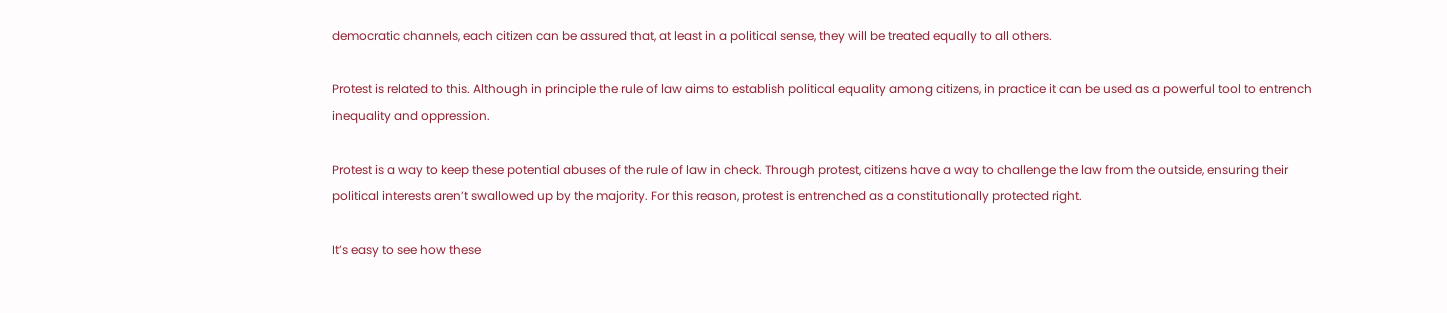democratic channels, each citizen can be assured that, at least in a political sense, they will be treated equally to all others.

Protest is related to this. Although in principle the rule of law aims to establish political equality among citizens, in practice it can be used as a powerful tool to entrench inequality and oppression.

Protest is a way to keep these potential abuses of the rule of law in check. Through protest, citizens have a way to challenge the law from the outside, ensuring their political interests aren’t swallowed up by the majority. For this reason, protest is entrenched as a constitutionally protected right.

It’s easy to see how these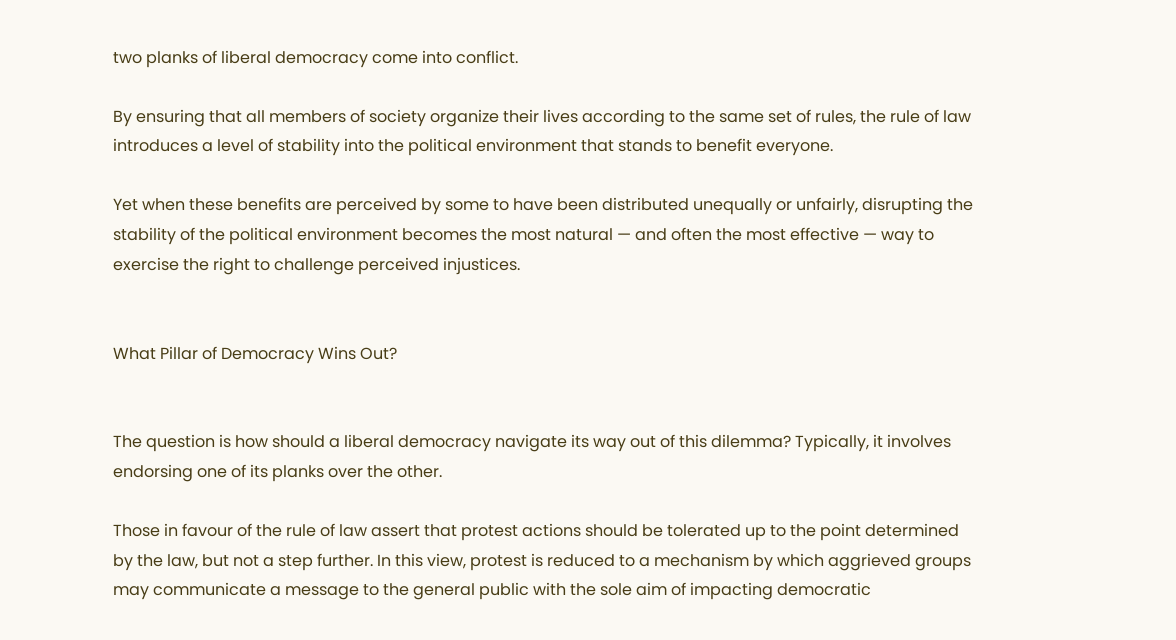two planks of liberal democracy come into conflict.

By ensuring that all members of society organize their lives according to the same set of rules, the rule of law introduces a level of stability into the political environment that stands to benefit everyone.

Yet when these benefits are perceived by some to have been distributed unequally or unfairly, disrupting the stability of the political environment becomes the most natural — and often the most effective — way to exercise the right to challenge perceived injustices.


What Pillar of Democracy Wins Out?


The question is how should a liberal democracy navigate its way out of this dilemma? Typically, it involves endorsing one of its planks over the other.

Those in favour of the rule of law assert that protest actions should be tolerated up to the point determined by the law, but not a step further. In this view, protest is reduced to a mechanism by which aggrieved groups may communicate a message to the general public with the sole aim of impacting democratic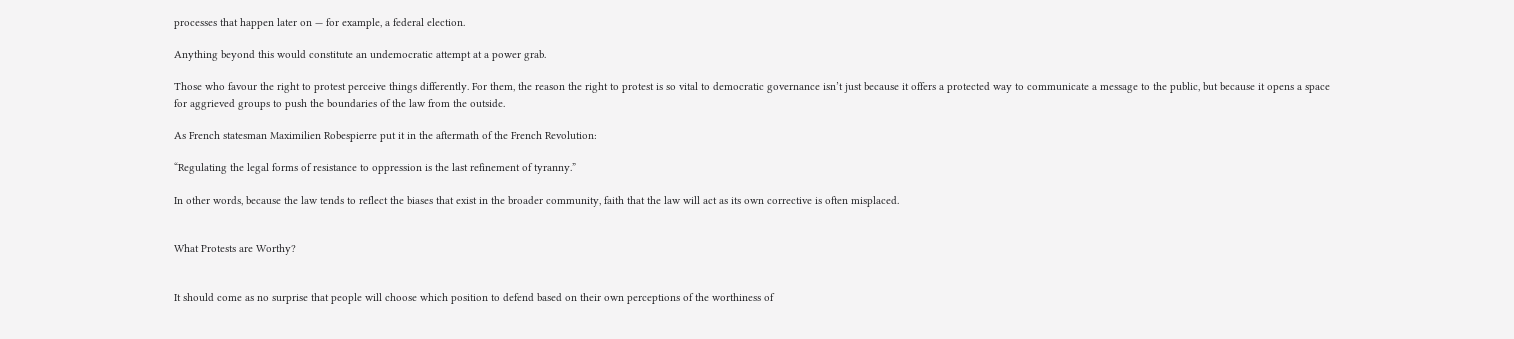processes that happen later on — for example, a federal election.

Anything beyond this would constitute an undemocratic attempt at a power grab.

Those who favour the right to protest perceive things differently. For them, the reason the right to protest is so vital to democratic governance isn’t just because it offers a protected way to communicate a message to the public, but because it opens a space for aggrieved groups to push the boundaries of the law from the outside.

As French statesman Maximilien Robespierre put it in the aftermath of the French Revolution:

“Regulating the legal forms of resistance to oppression is the last refinement of tyranny.”

In other words, because the law tends to reflect the biases that exist in the broader community, faith that the law will act as its own corrective is often misplaced.


What Protests are Worthy?


It should come as no surprise that people will choose which position to defend based on their own perceptions of the worthiness of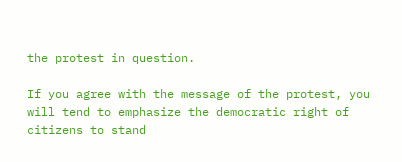the protest in question.

If you agree with the message of the protest, you will tend to emphasize the democratic right of citizens to stand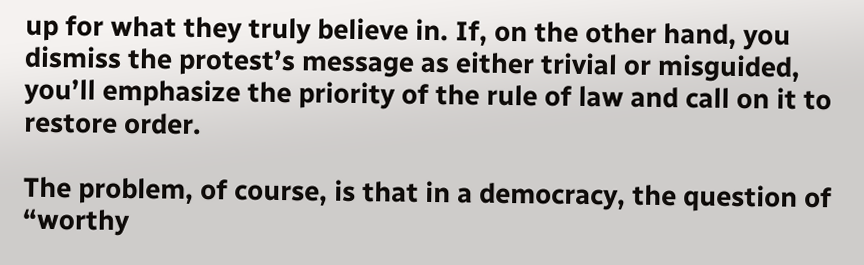up for what they truly believe in. If, on the other hand, you dismiss the protest’s message as either trivial or misguided, you’ll emphasize the priority of the rule of law and call on it to restore order.

The problem, of course, is that in a democracy, the question of “worthy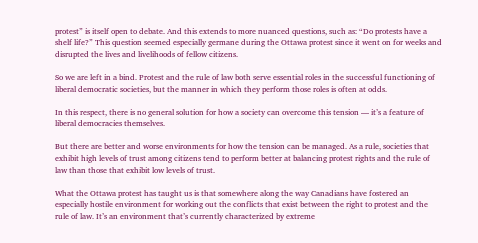protest” is itself open to debate. And this extends to more nuanced questions, such as: “Do protests have a shelf life?” This question seemed especially germane during the Ottawa protest since it went on for weeks and disrupted the lives and livelihoods of fellow citizens.

So we are left in a bind. Protest and the rule of law both serve essential roles in the successful functioning of liberal democratic societies, but the manner in which they perform those roles is often at odds.

In this respect, there is no general solution for how a society can overcome this tension — it’s a feature of liberal democracies themselves.

But there are better and worse environments for how the tension can be managed. As a rule, societies that exhibit high levels of trust among citizens tend to perform better at balancing protest rights and the rule of law than those that exhibit low levels of trust.

What the Ottawa protest has taught us is that somewhere along the way Canadians have fostered an especially hostile environment for working out the conflicts that exist between the right to protest and the rule of law. It’s an environment that’s currently characterized by extreme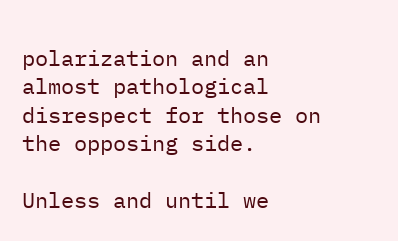polarization and an almost pathological disrespect for those on the opposing side.

Unless and until we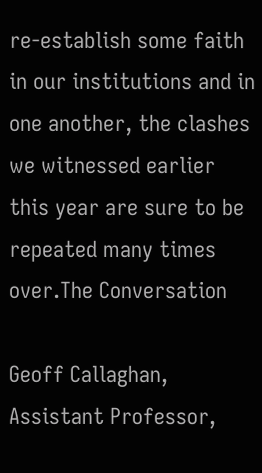re-establish some faith in our institutions and in one another, the clashes we witnessed earlier this year are sure to be repeated many times over.The Conversation

Geoff Callaghan, Assistant Professor,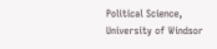Political Science, University of Windsor